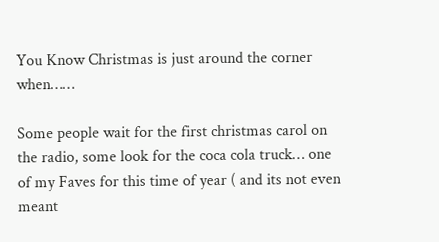You Know Christmas is just around the corner when……

Some people wait for the first christmas carol on the radio, some look for the coca cola truck… one of my Faves for this time of year ( and its not even meant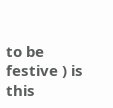to be festive ) is this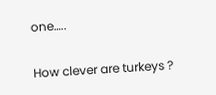one…..

How clever are turkeys ?